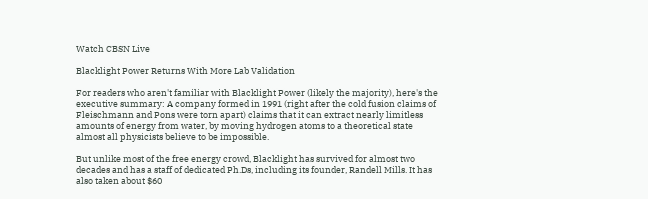Watch CBSN Live

Blacklight Power Returns With More Lab Validation

For readers who aren't familiar with Blacklight Power (likely the majority), here's the executive summary: A company formed in 1991 (right after the cold fusion claims of Fleischmann and Pons were torn apart) claims that it can extract nearly limitless amounts of energy from water, by moving hydrogen atoms to a theoretical state almost all physicists believe to be impossible.

But unlike most of the free energy crowd, Blacklight has survived for almost two decades and has a staff of dedicated Ph.Ds, including its founder, Randell Mills. It has also taken about $60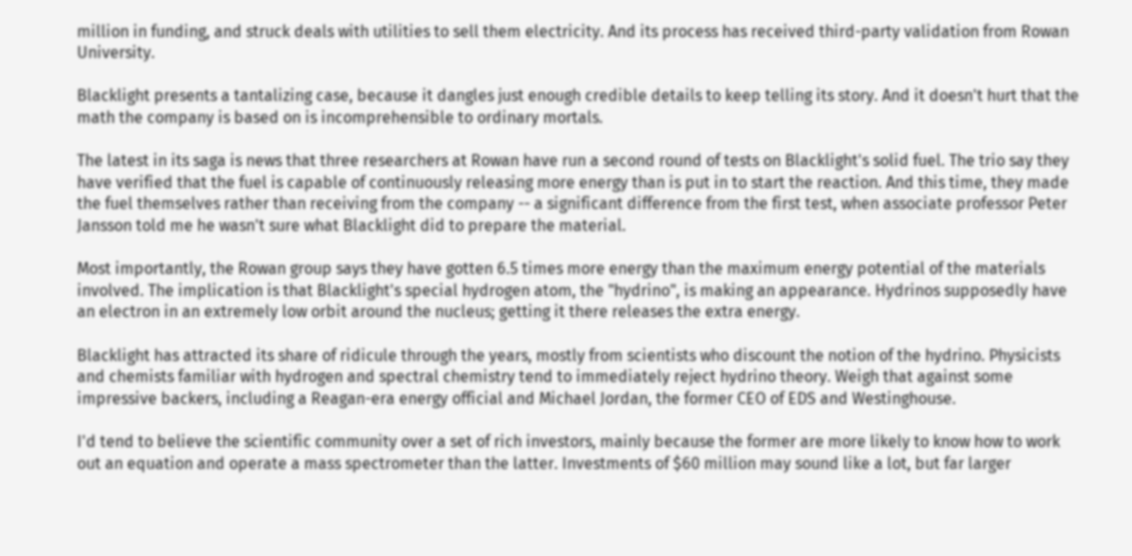million in funding, and struck deals with utilities to sell them electricity. And its process has received third-party validation from Rowan University.

Blacklight presents a tantalizing case, because it dangles just enough credible details to keep telling its story. And it doesn't hurt that the math the company is based on is incomprehensible to ordinary mortals.

The latest in its saga is news that three researchers at Rowan have run a second round of tests on Blacklight's solid fuel. The trio say they have verified that the fuel is capable of continuously releasing more energy than is put in to start the reaction. And this time, they made the fuel themselves rather than receiving from the company -- a significant difference from the first test, when associate professor Peter Jansson told me he wasn't sure what Blacklight did to prepare the material.

Most importantly, the Rowan group says they have gotten 6.5 times more energy than the maximum energy potential of the materials involved. The implication is that Blacklight's special hydrogen atom, the "hydrino", is making an appearance. Hydrinos supposedly have an electron in an extremely low orbit around the nucleus; getting it there releases the extra energy.

Blacklight has attracted its share of ridicule through the years, mostly from scientists who discount the notion of the hydrino. Physicists and chemists familiar with hydrogen and spectral chemistry tend to immediately reject hydrino theory. Weigh that against some impressive backers, including a Reagan-era energy official and Michael Jordan, the former CEO of EDS and Westinghouse.

I'd tend to believe the scientific community over a set of rich investors, mainly because the former are more likely to know how to work out an equation and operate a mass spectrometer than the latter. Investments of $60 million may sound like a lot, but far larger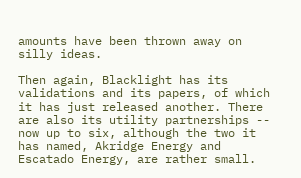amounts have been thrown away on silly ideas.

Then again, Blacklight has its validations and its papers, of which it has just released another. There are also its utility partnerships -- now up to six, although the two it has named, Akridge Energy and Escatado Energy, are rather small.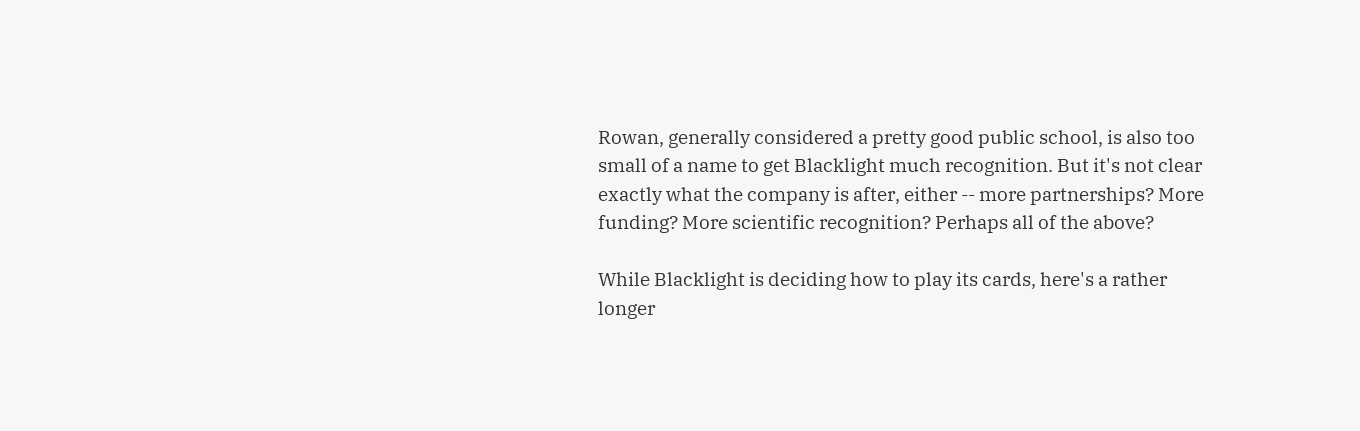Rowan, generally considered a pretty good public school, is also too small of a name to get Blacklight much recognition. But it's not clear exactly what the company is after, either -- more partnerships? More funding? More scientific recognition? Perhaps all of the above?

While Blacklight is deciding how to play its cards, here's a rather longer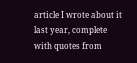article I wrote about it last year, complete with quotes from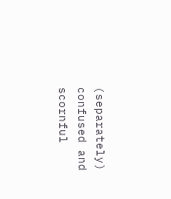(separately) confused and scornful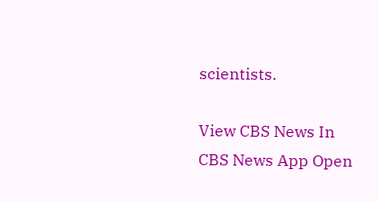scientists.

View CBS News In
CBS News App Open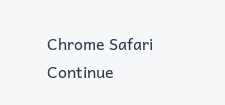Chrome Safari Continue